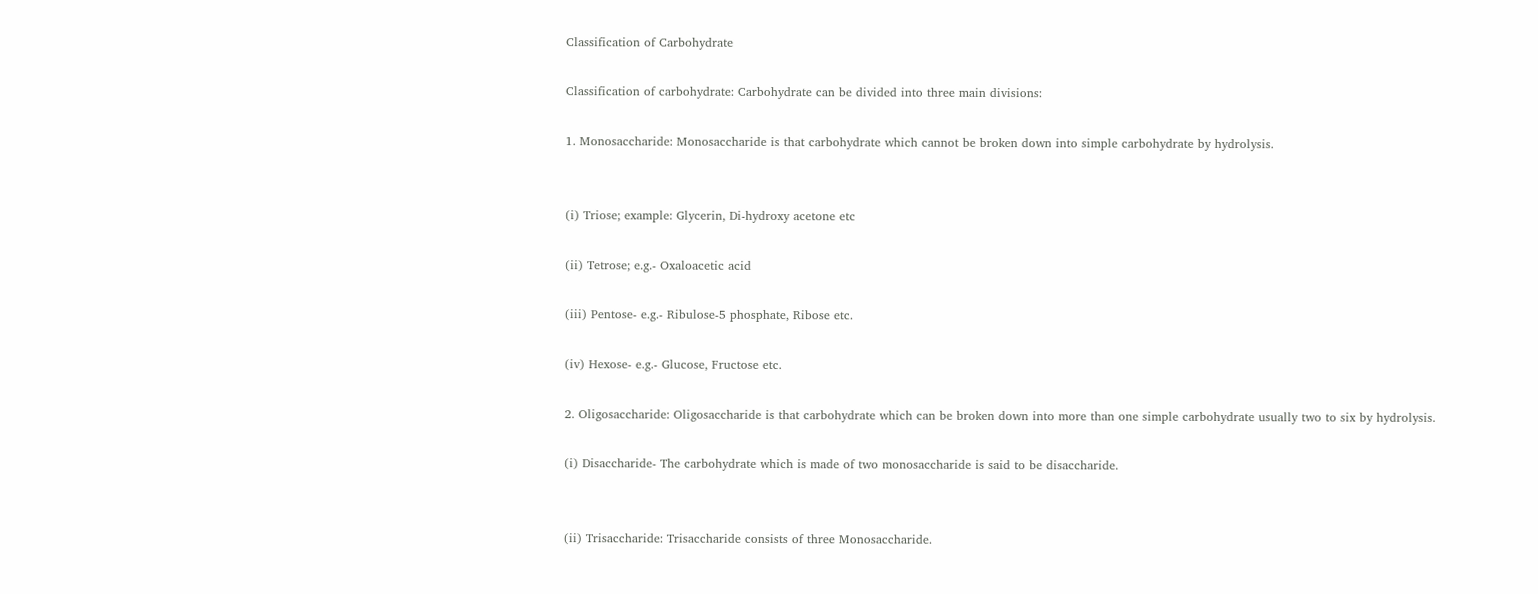Classification of Carbohydrate

Classification of carbohydrate: Carbohydrate can be divided into three main divisions:

1. Monosaccharide: Monosaccharide is that carbohydrate which cannot be broken down into simple carbohydrate by hydrolysis.


(i) Triose; example: Glycerin, Di-hydroxy acetone etc

(ii) Tetrose; e.g.- Oxaloacetic acid

(iii) Pentose- e.g.- Ribulose-5 phosphate, Ribose etc.

(iv) Hexose- e.g.- Glucose, Fructose etc.

2. Oligosaccharide: Oligosaccharide is that carbohydrate which can be broken down into more than one simple carbohydrate usually two to six by hydrolysis.

(i) Disaccharide- The carbohydrate which is made of two monosaccharide is said to be disaccharide.


(ii) Trisaccharide: Trisaccharide consists of three Monosaccharide.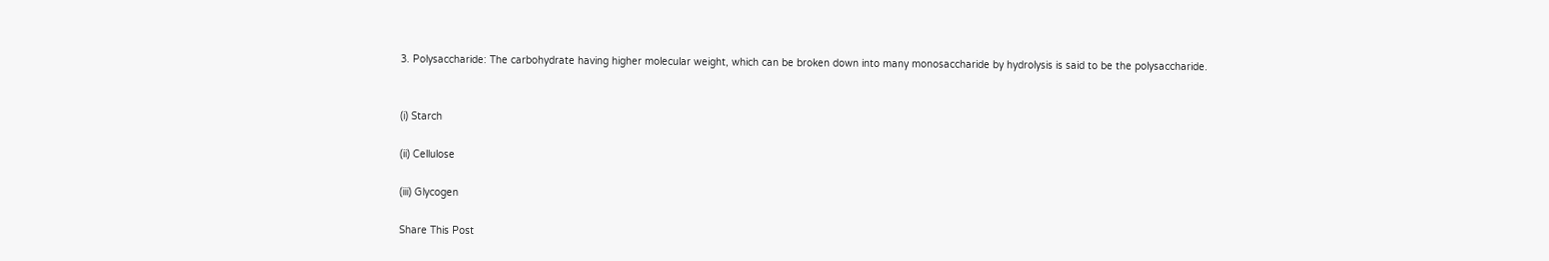3. Polysaccharide: The carbohydrate having higher molecular weight, which can be broken down into many monosaccharide by hydrolysis is said to be the polysaccharide.


(i) Starch

(ii) Cellulose

(iii) Glycogen

Share This Post